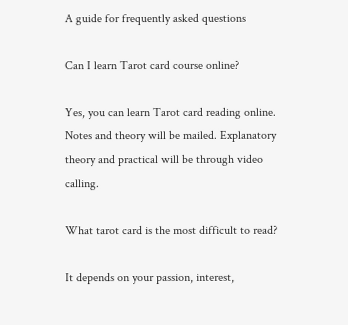A guide for frequently asked questions

Can I learn Tarot card course online?

Yes, you can learn Tarot card reading online. Notes and theory will be mailed. Explanatory theory and practical will be through video calling.

What tarot card is the most difficult to read?

It depends on your passion, interest,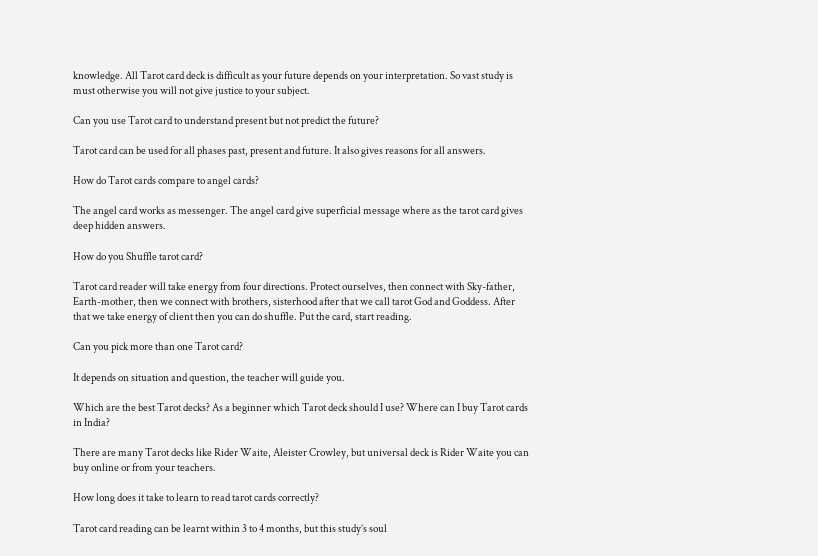knowledge. All Tarot card deck is difficult as your future depends on your interpretation. So vast study is must otherwise you will not give justice to your subject.

Can you use Tarot card to understand present but not predict the future?

Tarot card can be used for all phases past, present and future. It also gives reasons for all answers.

How do Tarot cards compare to angel cards?

The angel card works as messenger. The angel card give superficial message where as the tarot card gives deep hidden answers.

How do you Shuffle tarot card?

Tarot card reader will take energy from four directions. Protect ourselves, then connect with Sky-father, Earth-mother, then we connect with brothers, sisterhood after that we call tarot God and Goddess. After that we take energy of client then you can do shuffle. Put the card, start reading.

Can you pick more than one Tarot card?

It depends on situation and question, the teacher will guide you.

Which are the best Tarot decks? As a beginner which Tarot deck should I use? Where can I buy Tarot cards in India?

There are many Tarot decks like Rider Waite, Aleister Crowley, but universal deck is Rider Waite you can buy online or from your teachers.

How long does it take to learn to read tarot cards correctly?

Tarot card reading can be learnt within 3 to 4 months, but this study’s soul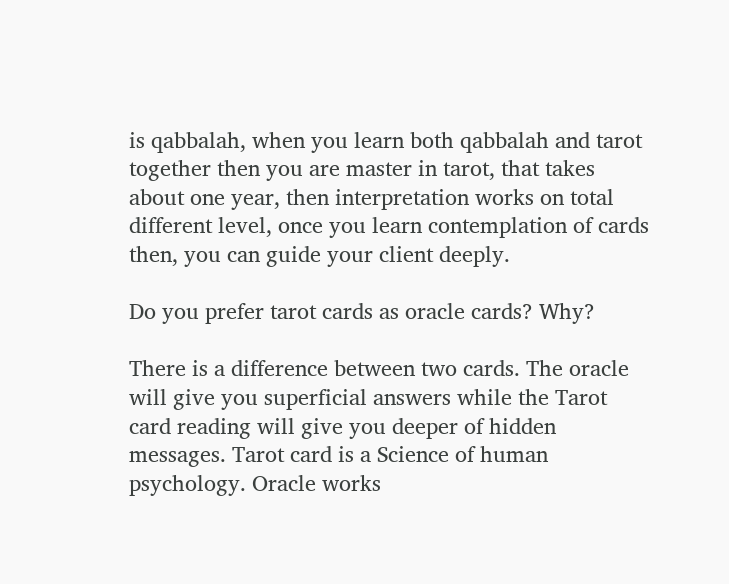is qabbalah, when you learn both qabbalah and tarot together then you are master in tarot, that takes about one year, then interpretation works on total different level, once you learn contemplation of cards then, you can guide your client deeply.

Do you prefer tarot cards as oracle cards? Why?

There is a difference between two cards. The oracle will give you superficial answers while the Tarot card reading will give you deeper of hidden messages. Tarot card is a Science of human psychology. Oracle works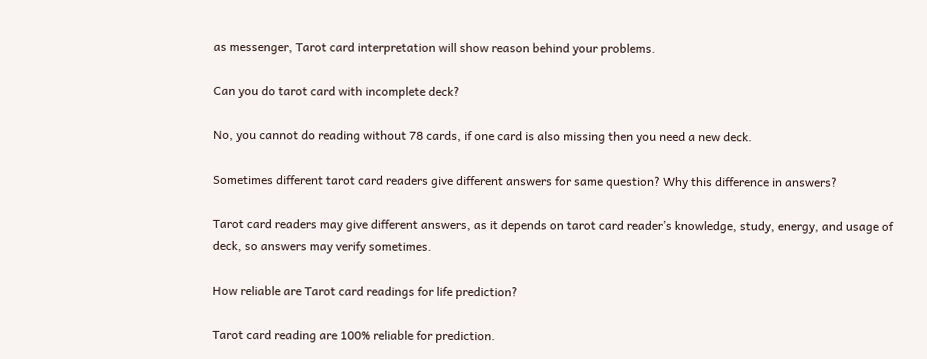as messenger, Tarot card interpretation will show reason behind your problems.

Can you do tarot card with incomplete deck?

No, you cannot do reading without 78 cards, if one card is also missing then you need a new deck.

Sometimes different tarot card readers give different answers for same question? Why this difference in answers?

Tarot card readers may give different answers, as it depends on tarot card reader’s knowledge, study, energy, and usage of deck, so answers may verify sometimes.

How reliable are Tarot card readings for life prediction?

Tarot card reading are 100% reliable for prediction.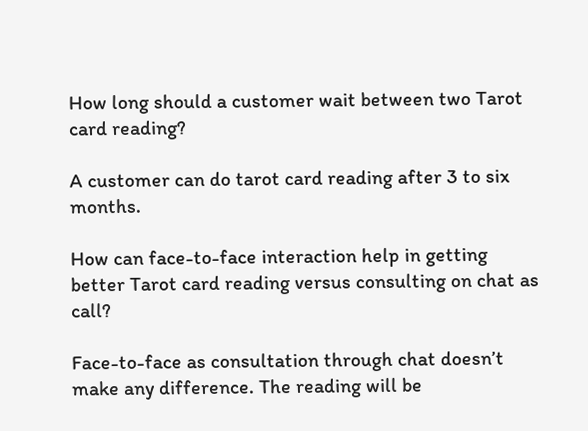How long should a customer wait between two Tarot card reading?

A customer can do tarot card reading after 3 to six months.

How can face-to-face interaction help in getting better Tarot card reading versus consulting on chat as call?

Face-to-face as consultation through chat doesn’t make any difference. The reading will be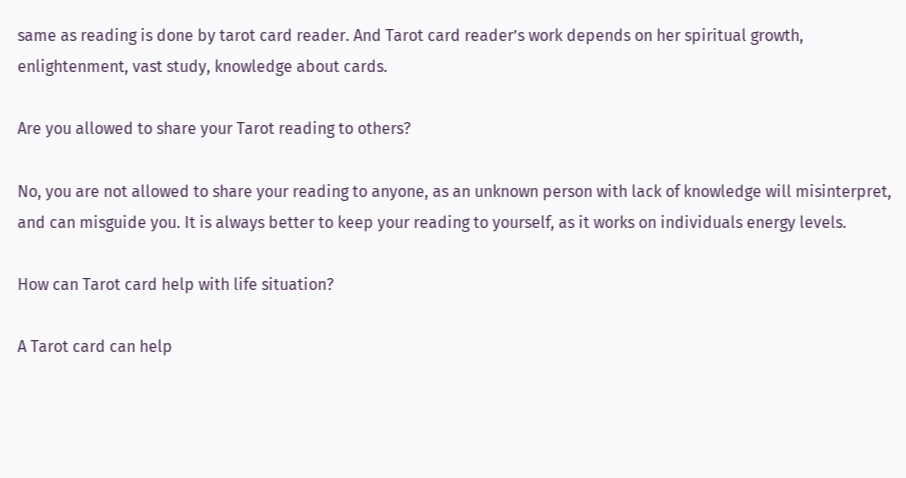same as reading is done by tarot card reader. And Tarot card reader’s work depends on her spiritual growth, enlightenment, vast study, knowledge about cards.

Are you allowed to share your Tarot reading to others?

No, you are not allowed to share your reading to anyone, as an unknown person with lack of knowledge will misinterpret, and can misguide you. It is always better to keep your reading to yourself, as it works on individuals energy levels.

How can Tarot card help with life situation?

A Tarot card can help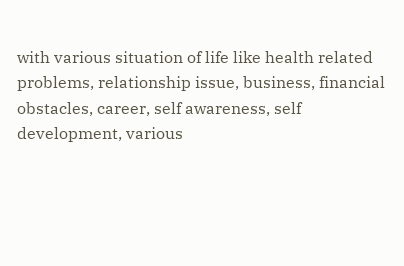with various situation of life like health related problems, relationship issue, business, financial obstacles, career, self awareness, self development, various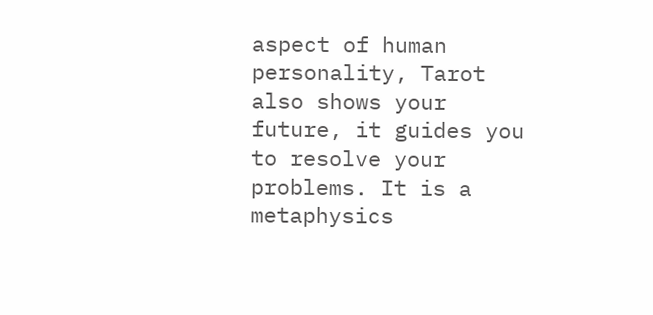aspect of human personality, Tarot also shows your future, it guides you to resolve your problems. It is a metaphysics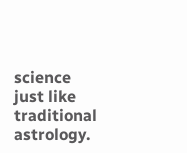science just like traditional astrology.